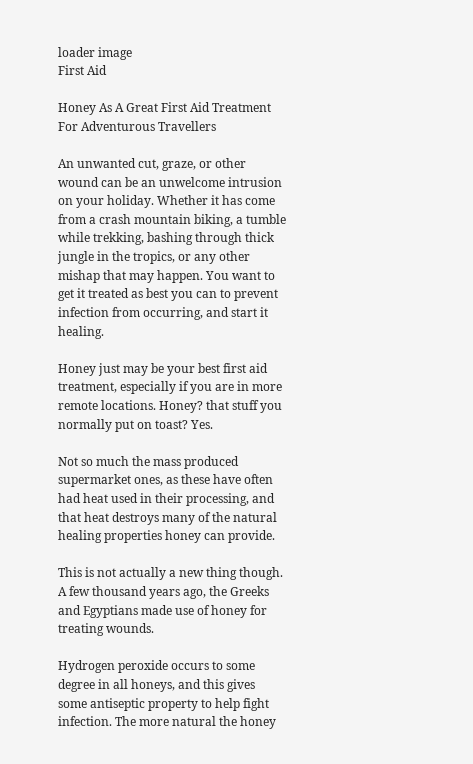loader image
First Aid

Honey As A Great First Aid Treatment For Adventurous Travellers

An unwanted cut, graze, or other wound can be an unwelcome intrusion on your holiday. Whether it has come from a crash mountain biking, a tumble while trekking, bashing through thick jungle in the tropics, or any other mishap that may happen. You want to get it treated as best you can to prevent infection from occurring, and start it healing.

Honey just may be your best first aid treatment, especially if you are in more remote locations. Honey? that stuff you normally put on toast? Yes.

Not so much the mass produced supermarket ones, as these have often had heat used in their processing, and that heat destroys many of the natural healing properties honey can provide.

This is not actually a new thing though. A few thousand years ago, the Greeks and Egyptians made use of honey for treating wounds.

Hydrogen peroxide occurs to some degree in all honeys, and this gives some antiseptic property to help fight infection. The more natural the honey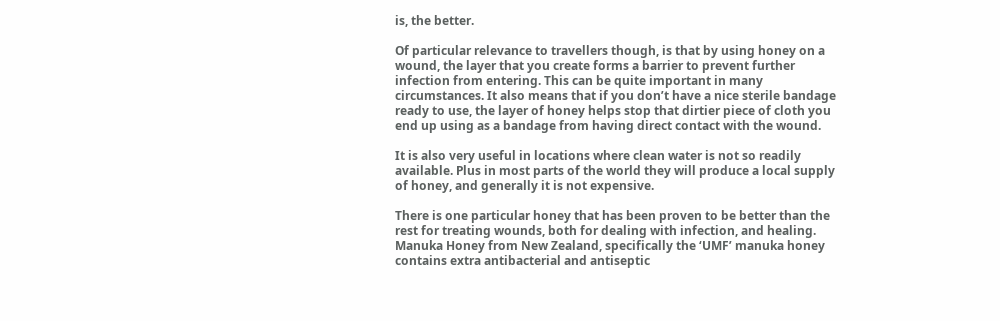is, the better.

Of particular relevance to travellers though, is that by using honey on a wound, the layer that you create forms a barrier to prevent further infection from entering. This can be quite important in many circumstances. It also means that if you don’t have a nice sterile bandage ready to use, the layer of honey helps stop that dirtier piece of cloth you end up using as a bandage from having direct contact with the wound.

It is also very useful in locations where clean water is not so readily available. Plus in most parts of the world they will produce a local supply of honey, and generally it is not expensive.

There is one particular honey that has been proven to be better than the rest for treating wounds, both for dealing with infection, and healing. Manuka Honey from New Zealand, specifically the ‘UMF’ manuka honey contains extra antibacterial and antiseptic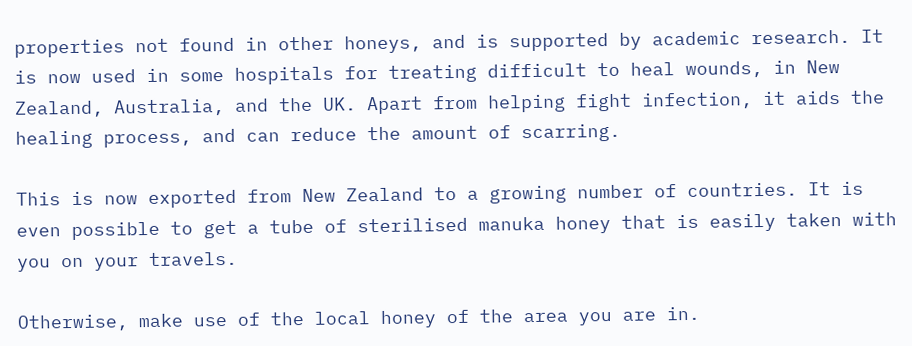properties not found in other honeys, and is supported by academic research. It is now used in some hospitals for treating difficult to heal wounds, in New Zealand, Australia, and the UK. Apart from helping fight infection, it aids the healing process, and can reduce the amount of scarring.

This is now exported from New Zealand to a growing number of countries. It is even possible to get a tube of sterilised manuka honey that is easily taken with you on your travels.

Otherwise, make use of the local honey of the area you are in.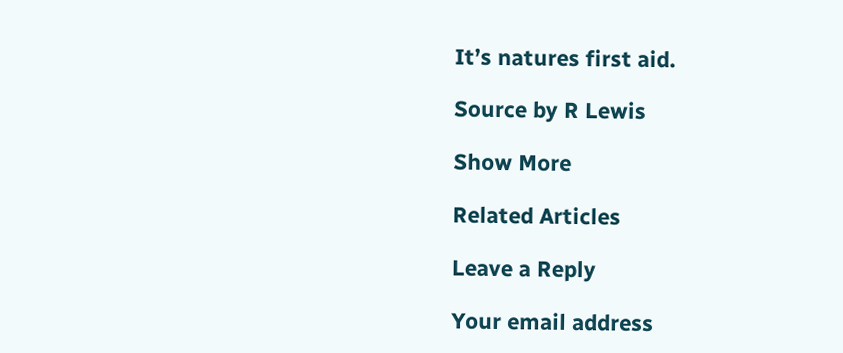It’s natures first aid.

Source by R Lewis

Show More

Related Articles

Leave a Reply

Your email address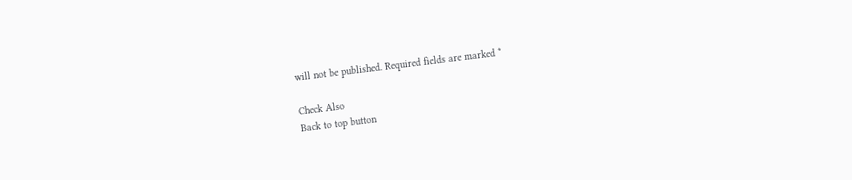will not be published. Required fields are marked *

Check Also
Back to top button